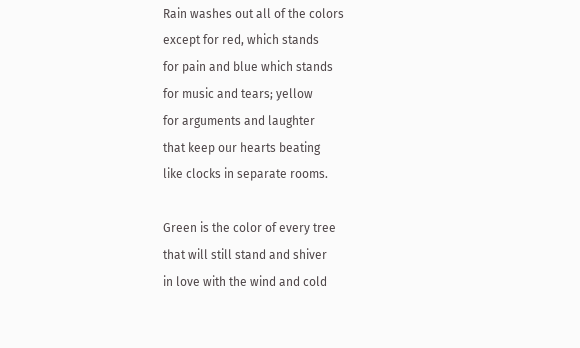Rain washes out all of the colors
except for red, which stands
for pain and blue which stands
for music and tears; yellow
for arguments and laughter
that keep our hearts beating
like clocks in separate rooms.

Green is the color of every tree
that will still stand and shiver
in love with the wind and cold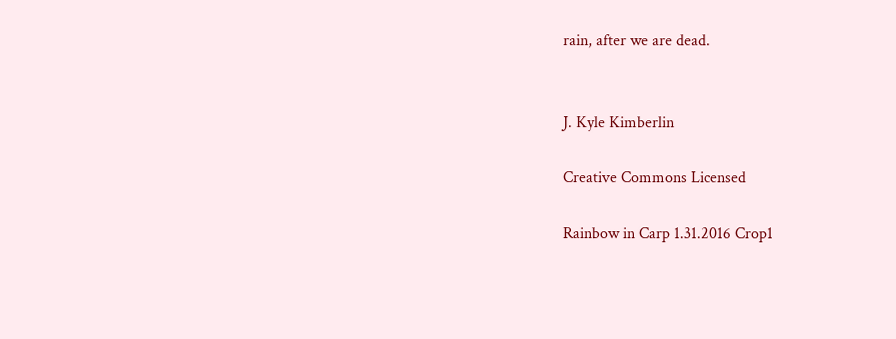rain, after we are dead.


J. Kyle Kimberlin

Creative Commons Licensed

Rainbow in Carp 1.31.2016 Crop1